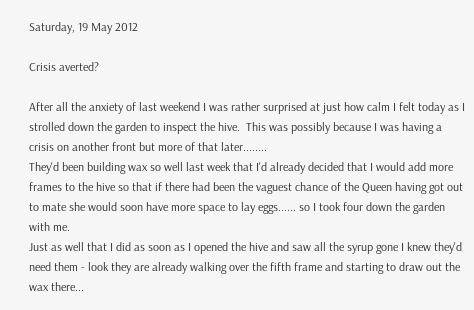Saturday, 19 May 2012

Crisis averted?

After all the anxiety of last weekend I was rather surprised at just how calm I felt today as I strolled down the garden to inspect the hive.  This was possibly because I was having a crisis on another front but more of that later........
They'd been building wax so well last week that I'd already decided that I would add more frames to the hive so that if there had been the vaguest chance of the Queen having got out to mate she would soon have more space to lay eggs...... so I took four down the garden with me.
Just as well that I did as soon as I opened the hive and saw all the syrup gone I knew they'd need them - look they are already walking over the fifth frame and starting to draw out the wax there...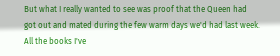But what I really wanted to see was proof that the Queen had got out and mated during the few warm days we'd had last week.  All the books I've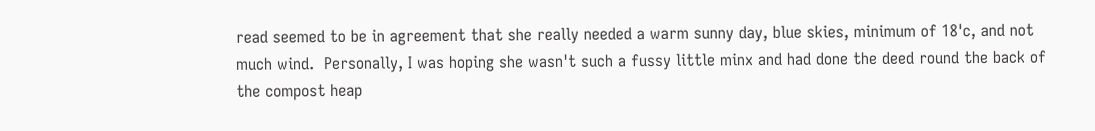read seemed to be in agreement that she really needed a warm sunny day, blue skies, minimum of 18'c, and not much wind.  Personally, I was hoping she wasn't such a fussy little minx and had done the deed round the back of the compost heap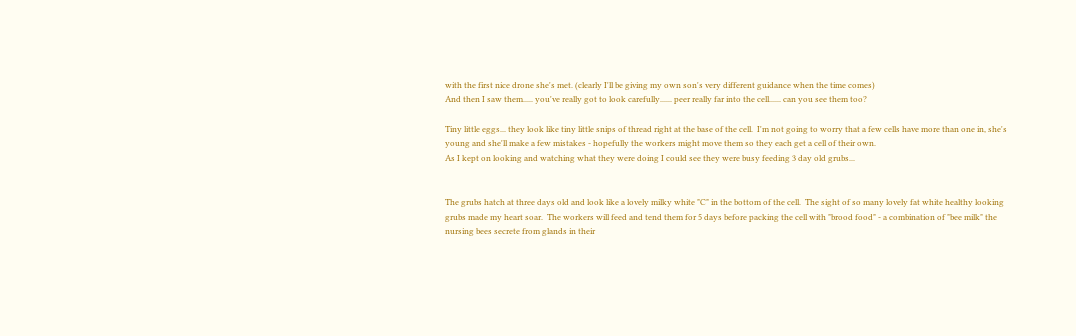with the first nice drone she's met. (clearly I'll be giving my own son's very different guidance when the time comes)
And then I saw them..... you've really got to look carefully...... peer really far into the cell...... can you see them too?

Tiny little eggs... they look like tiny little snips of thread right at the base of the cell.  I'm not going to worry that a few cells have more than one in, she's young and she'll make a few mistakes - hopefully the workers might move them so they each get a cell of their own.
As I kept on looking and watching what they were doing I could see they were busy feeding 3 day old grubs...


The grubs hatch at three days old and look like a lovely milky white "C" in the bottom of the cell.  The sight of so many lovely fat white healthy looking grubs made my heart soar.  The workers will feed and tend them for 5 days before packing the cell with "brood food" - a combination of "bee milk" the nursing bees secrete from glands in their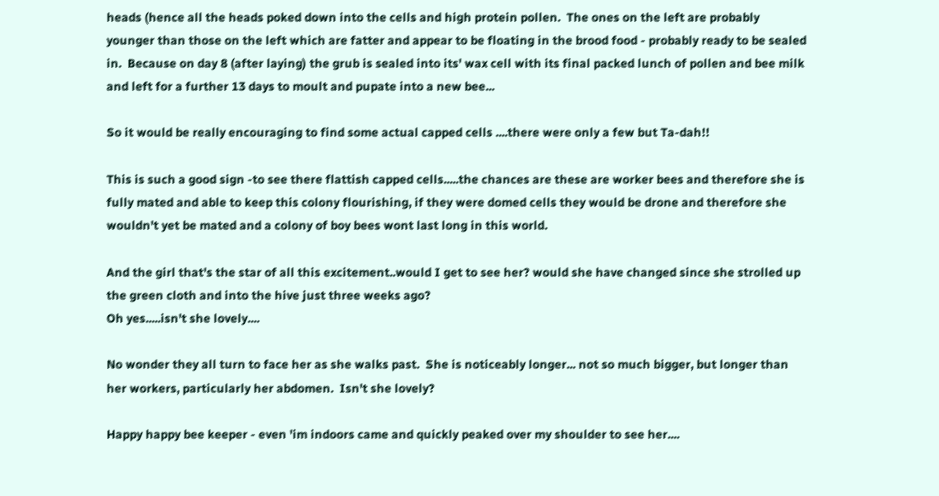heads (hence all the heads poked down into the cells and high protein pollen.  The ones on the left are probably younger than those on the left which are fatter and appear to be floating in the brood food - probably ready to be sealed in.  Because on day 8 (after laying) the grub is sealed into its' wax cell with its final packed lunch of pollen and bee milk and left for a further 13 days to moult and pupate into a new bee...

So it would be really encouraging to find some actual capped cells ....there were only a few but Ta-dah!!

This is such a good sign -to see there flattish capped cells.....the chances are these are worker bees and therefore she is fully mated and able to keep this colony flourishing, if they were domed cells they would be drone and therefore she wouldn't yet be mated and a colony of boy bees wont last long in this world.

And the girl that's the star of all this excitement..would I get to see her? would she have changed since she strolled up the green cloth and into the hive just three weeks ago?
Oh yes.....isn't she lovely....

No wonder they all turn to face her as she walks past.  She is noticeably longer... not so much bigger, but longer than her workers, particularly her abdomen.  Isn't she lovely?

Happy happy bee keeper - even 'im indoors came and quickly peaked over my shoulder to see her....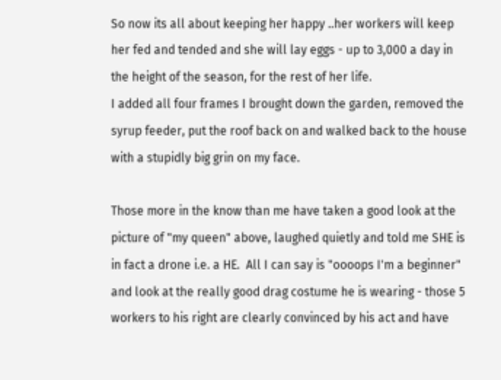So now its all about keeping her happy ..her workers will keep her fed and tended and she will lay eggs - up to 3,000 a day in the height of the season, for the rest of her life.
I added all four frames I brought down the garden, removed the syrup feeder, put the roof back on and walked back to the house with a stupidly big grin on my face.

Those more in the know than me have taken a good look at the picture of "my queen" above, laughed quietly and told me SHE is in fact a drone i.e. a HE.  All I can say is "oooops I'm a beginner" and look at the really good drag costume he is wearing - those 5 workers to his right are clearly convinced by his act and have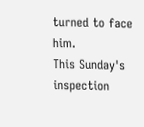turned to face him.
This Sunday's inspection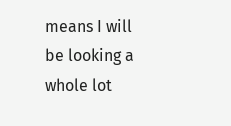means I will be looking a whole lot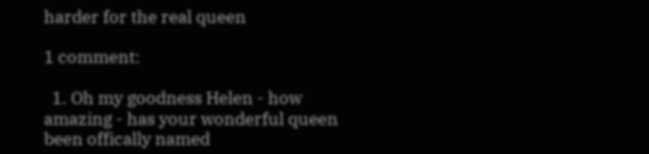harder for the real queen

1 comment:

  1. Oh my goodness Helen - how amazing - has your wonderful queen been offically named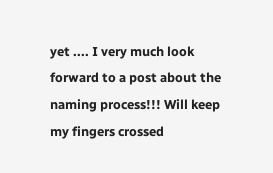yet .... I very much look forward to a post about the naming process!!! Will keep my fingers crossed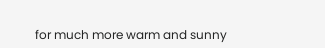for much more warm and sunny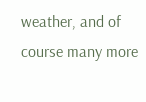weather, and of course many more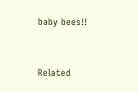baby bees!!


Related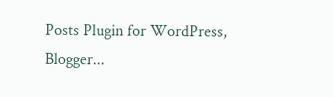Posts Plugin for WordPress, Blogger...